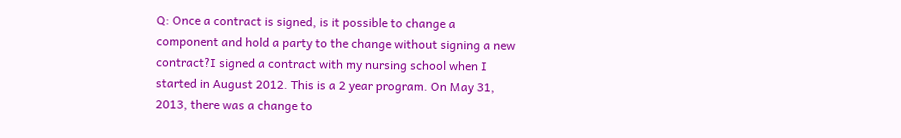Q: Once a contract is signed, is it possible to change a component and hold a party to the change without signing a new contract?I signed a contract with my nursing school when I started in August 2012. This is a 2 year program. On May 31, 2013, there was a change to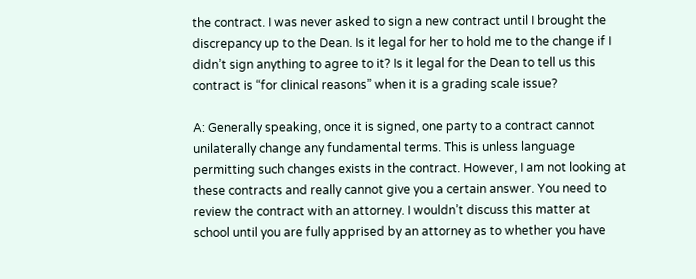the contract. I was never asked to sign a new contract until I brought the discrepancy up to the Dean. Is it legal for her to hold me to the change if I didn’t sign anything to agree to it? Is it legal for the Dean to tell us this contract is “for clinical reasons” when it is a grading scale issue?

A: Generally speaking, once it is signed, one party to a contract cannot unilaterally change any fundamental terms. This is unless language permitting such changes exists in the contract. However, I am not looking at these contracts and really cannot give you a certain answer. You need to review the contract with an attorney. I wouldn’t discuss this matter at school until you are fully apprised by an attorney as to whether you have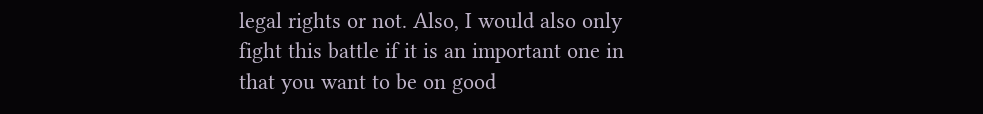legal rights or not. Also, I would also only fight this battle if it is an important one in that you want to be on good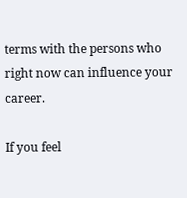terms with the persons who right now can influence your career.

If you feel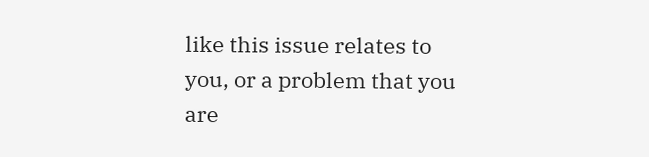like this issue relates to you, or a problem that you are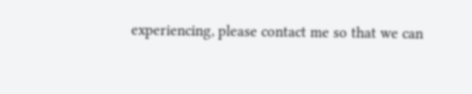experiencing, please contact me so that we can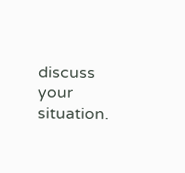discuss your situation.